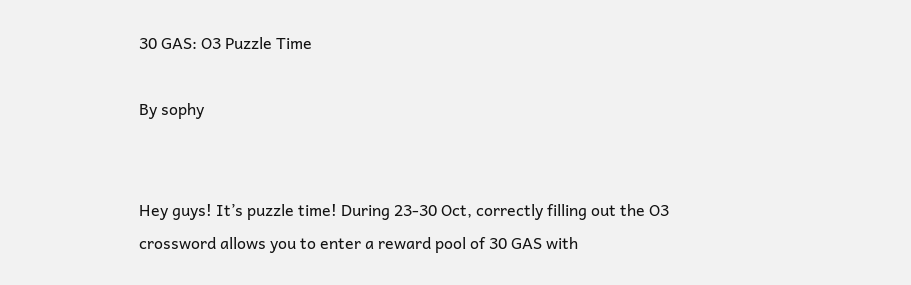30 GAS: O3 Puzzle Time

By sophy


Hey guys! It’s puzzle time! During 23-30 Oct, correctly filling out the O3 crossword allows you to enter a reward pool of 30 GAS with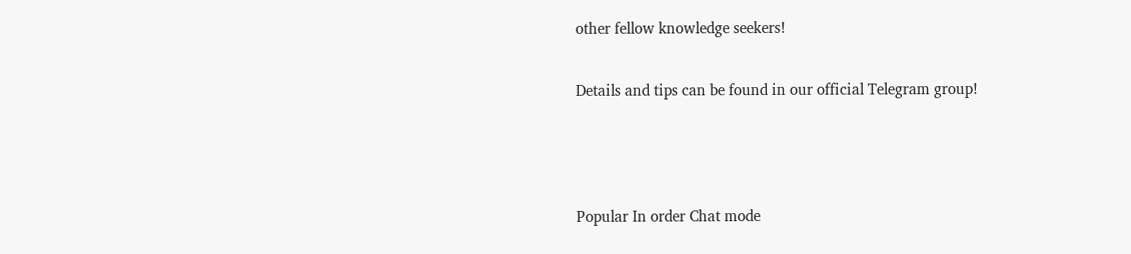other fellow knowledge seekers!

Details and tips can be found in our official Telegram group!



Popular In order Chat mode